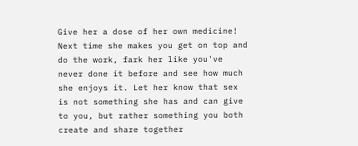Give her a dose of her own medicine! Next time she makes you get on top and do the work, fark her like you've never done it before and see how much she enjoys it. Let her know that sex is not something she has and can give to you, but rather something you both create and share together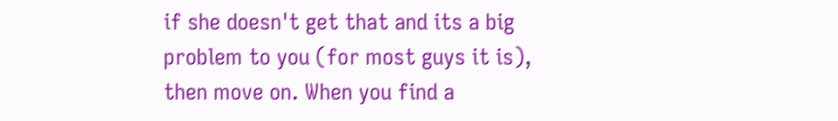if she doesn't get that and its a big problem to you (for most guys it is), then move on. When you find a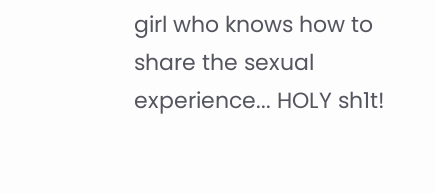girl who knows how to share the sexual experience... HOLY sh1t!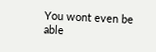You wont even be able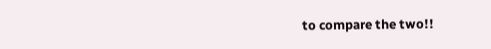to compare the two!!